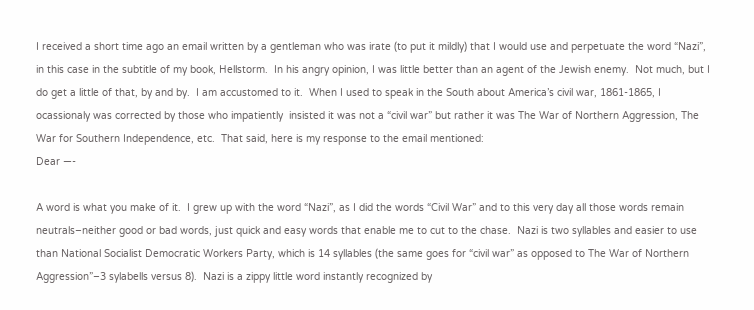I received a short time ago an email written by a gentleman who was irate (to put it mildly) that I would use and perpetuate the word “Nazi”, in this case in the subtitle of my book, Hellstorm.  In his angry opinion, I was little better than an agent of the Jewish enemy.  Not much, but I do get a little of that, by and by.  I am accustomed to it.  When I used to speak in the South about America’s civil war, 1861-1865, I ocassionaly was corrected by those who impatiently  insisted it was not a “civil war” but rather it was The War of Northern Aggression, The War for Southern Independence, etc.  That said, here is my response to the email mentioned:
Dear —-

A word is what you make of it.  I grew up with the word “Nazi”, as I did the words “Civil War” and to this very day all those words remain neutrals–neither good or bad words, just quick and easy words that enable me to cut to the chase.  Nazi is two syllables and easier to use than National Socialist Democratic Workers Party, which is 14 syllables (the same goes for “civil war” as opposed to The War of Northern Aggression”–3 sylabells versus 8).  Nazi is a zippy little word instantly recognized by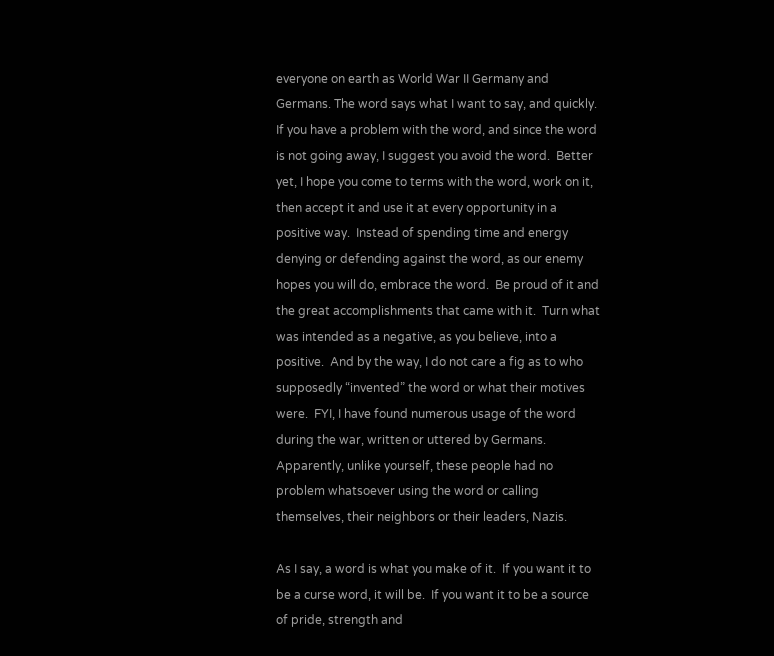everyone on earth as World War II Germany and Germans. The word says what I want to say, and quickly.  If you have a problem with the word, and since the word is not going away, I suggest you avoid the word.  Better yet, I hope you come to terms with the word, work on it, then accept it and use it at every opportunity in a positive way.  Instead of spending time and energy denying or defending against the word, as our enemy hopes you will do, embrace the word.  Be proud of it and the great accomplishments that came with it.  Turn what was intended as a negative, as you believe, into a positive.  And by the way, I do not care a fig as to who supposedly “invented” the word or what their motives were.  FYI, I have found numerous usage of the word during the war, written or uttered by Germans.  Apparently, unlike yourself, these people had no problem whatsoever using the word or calling themselves, their neighbors or their leaders, Nazis.

As I say, a word is what you make of it.  If you want it to be a curse word, it will be.  If you want it to be a source of pride, strength and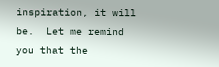inspiration, it will be.  Let me remind you that the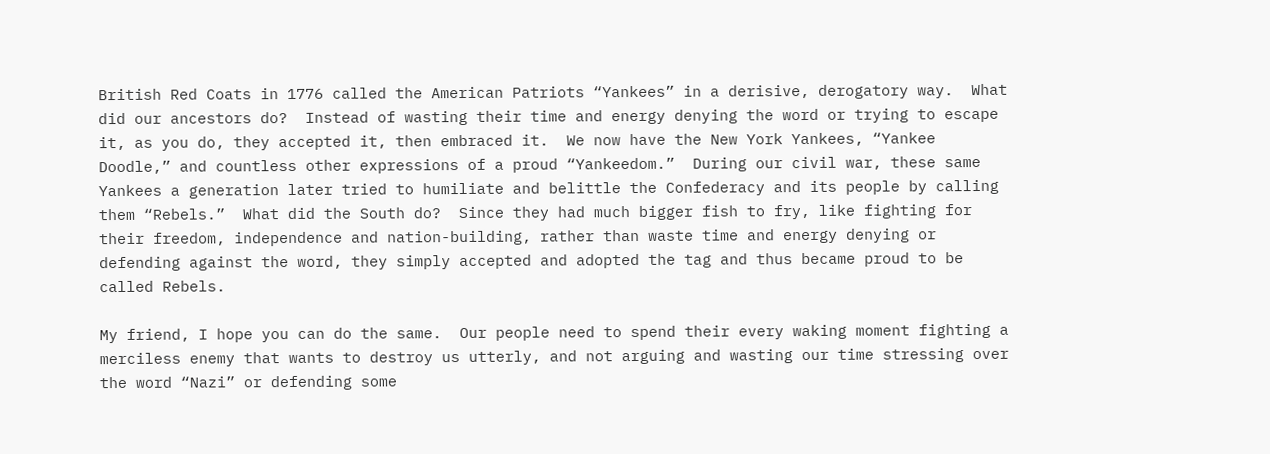British Red Coats in 1776 called the American Patriots “Yankees” in a derisive, derogatory way.  What did our ancestors do?  Instead of wasting their time and energy denying the word or trying to escape it, as you do, they accepted it, then embraced it.  We now have the New York Yankees, “Yankee Doodle,” and countless other expressions of a proud “Yankeedom.”  During our civil war, these same Yankees a generation later tried to humiliate and belittle the Confederacy and its people by calling them “Rebels.”  What did the South do?  Since they had much bigger fish to fry, like fighting for their freedom, independence and nation-building, rather than waste time and energy denying or defending against the word, they simply accepted and adopted the tag and thus became proud to be called Rebels.

My friend, I hope you can do the same.  Our people need to spend their every waking moment fighting a merciless enemy that wants to destroy us utterly, and not arguing and wasting our time stressing over the word “Nazi” or defending some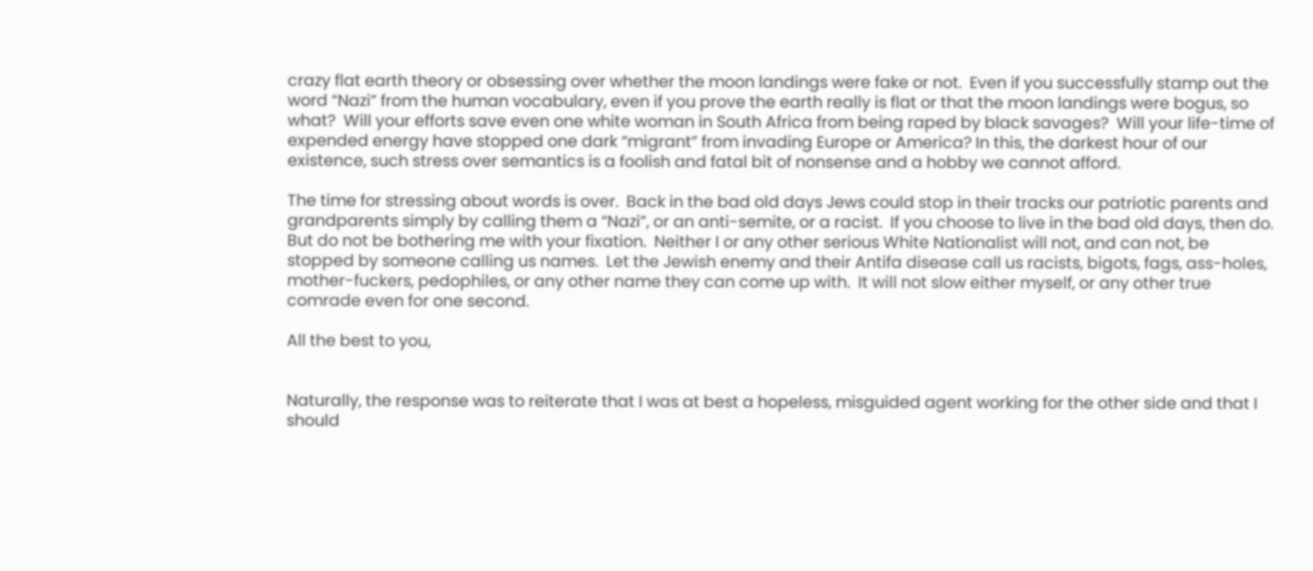crazy flat earth theory or obsessing over whether the moon landings were fake or not.  Even if you successfully stamp out the word “Nazi” from the human vocabulary, even if you prove the earth really is flat or that the moon landings were bogus, so what?  Will your efforts save even one white woman in South Africa from being raped by black savages?  Will your life-time of expended energy have stopped one dark “migrant” from invading Europe or America? In this, the darkest hour of our existence, such stress over semantics is a foolish and fatal bit of nonsense and a hobby we cannot afford.

The time for stressing about words is over.  Back in the bad old days Jews could stop in their tracks our patriotic parents and grandparents simply by calling them a “Nazi”, or an anti-semite, or a racist.  If you choose to live in the bad old days, then do.  But do not be bothering me with your fixation.  Neither I or any other serious White Nationalist will not, and can not, be stopped by someone calling us names.  Let the Jewish enemy and their Antifa disease call us racists, bigots, fags, ass-holes, mother-fuckers, pedophiles, or any other name they can come up with.  It will not slow either myself, or any other true comrade even for one second.

All the best to you,


Naturally, the response was to reiterate that I was at best a hopeless, misguided agent working for the other side and that I should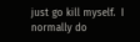just go kill myself.  I normally do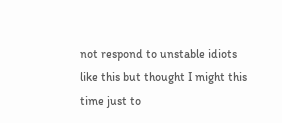not respond to unstable idiots like this but thought I might this time just to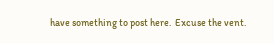have something to post here.  Excuse the vent.